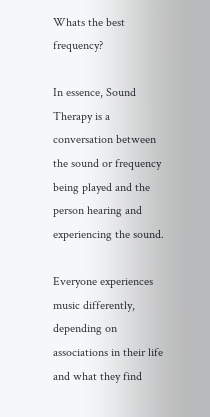Whats the best frequency?

In essence, Sound Therapy is a conversation between the sound or frequency being played and the person hearing and experiencing the sound.

Everyone experiences music differently, depending on associations in their life and what they find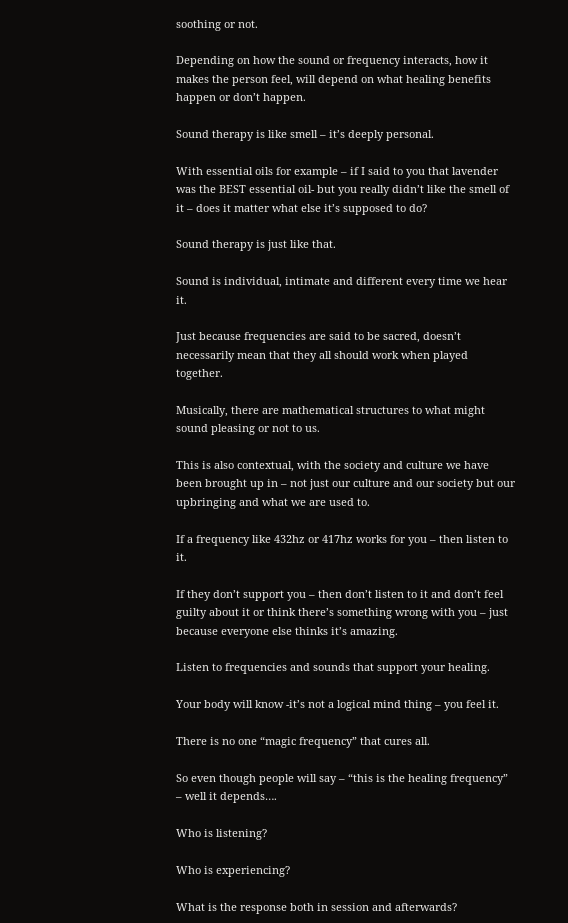soothing or not.

Depending on how the sound or frequency interacts, how it makes the person feel, will depend on what healing benefits happen or don’t happen.

Sound therapy is like smell – it’s deeply personal.

With essential oils for example – if I said to you that lavender was the BEST essential oil- but you really didn’t like the smell of it – does it matter what else it’s supposed to do?

Sound therapy is just like that.

Sound is individual, intimate and different every time we hear it.

Just because frequencies are said to be sacred, doesn’t necessarily mean that they all should work when played together.

Musically, there are mathematical structures to what might sound pleasing or not to us.

This is also contextual, with the society and culture we have been brought up in – not just our culture and our society but our upbringing and what we are used to.

If a frequency like 432hz or 417hz works for you – then listen to it.

If they don’t support you – then don’t listen to it and don’t feel guilty about it or think there’s something wrong with you – just because everyone else thinks it’s amazing.

Listen to frequencies and sounds that support your healing.

Your body will know -it’s not a logical mind thing – you feel it.

There is no one “magic frequency” that cures all.

So even though people will say – “this is the healing frequency” – well it depends….

Who is listening?

Who is experiencing?

What is the response both in session and afterwards?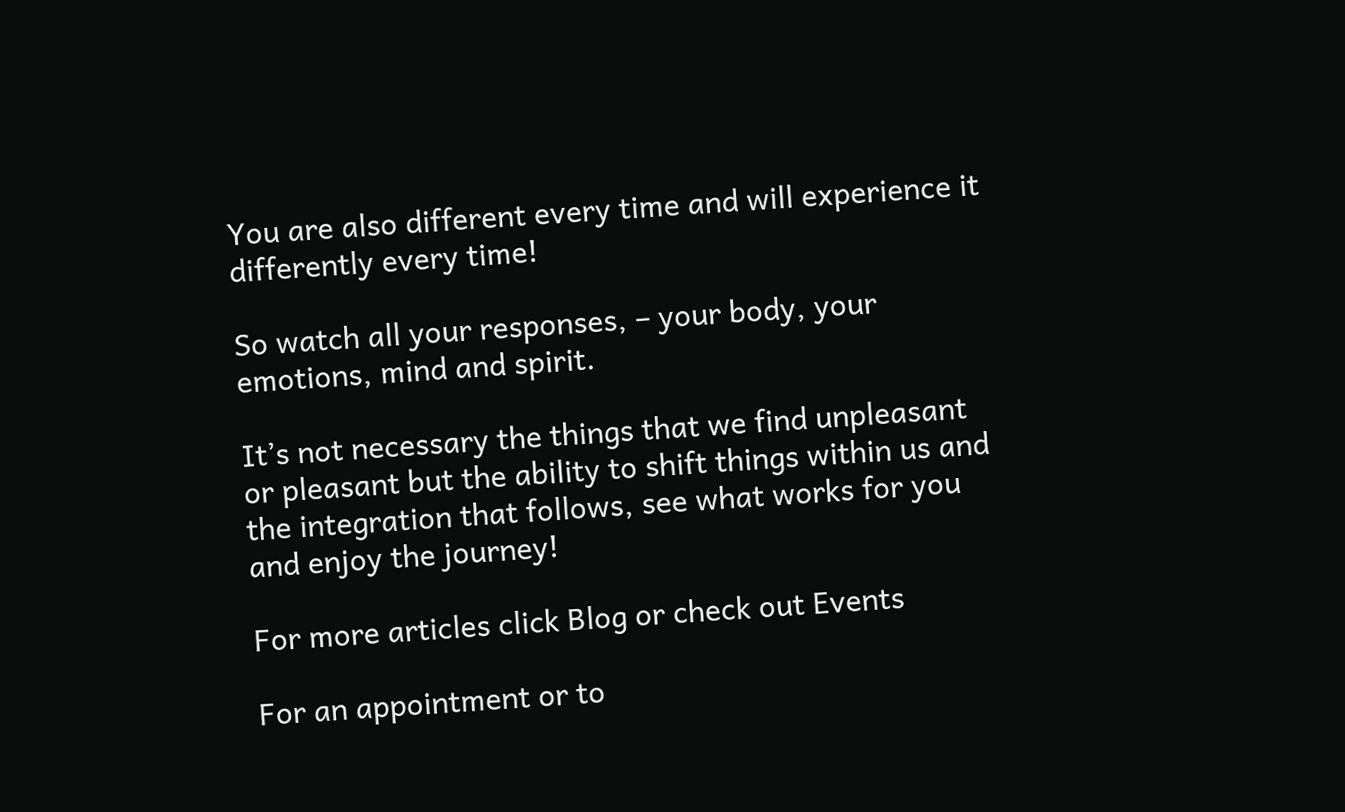You are also different every time and will experience it differently every time!

So watch all your responses, – your body, your emotions, mind and spirit.

It’s not necessary the things that we find unpleasant or pleasant but the ability to shift things within us and the integration that follows, see what works for you and enjoy the journey!

For more articles click Blog or check out Events

For an appointment or to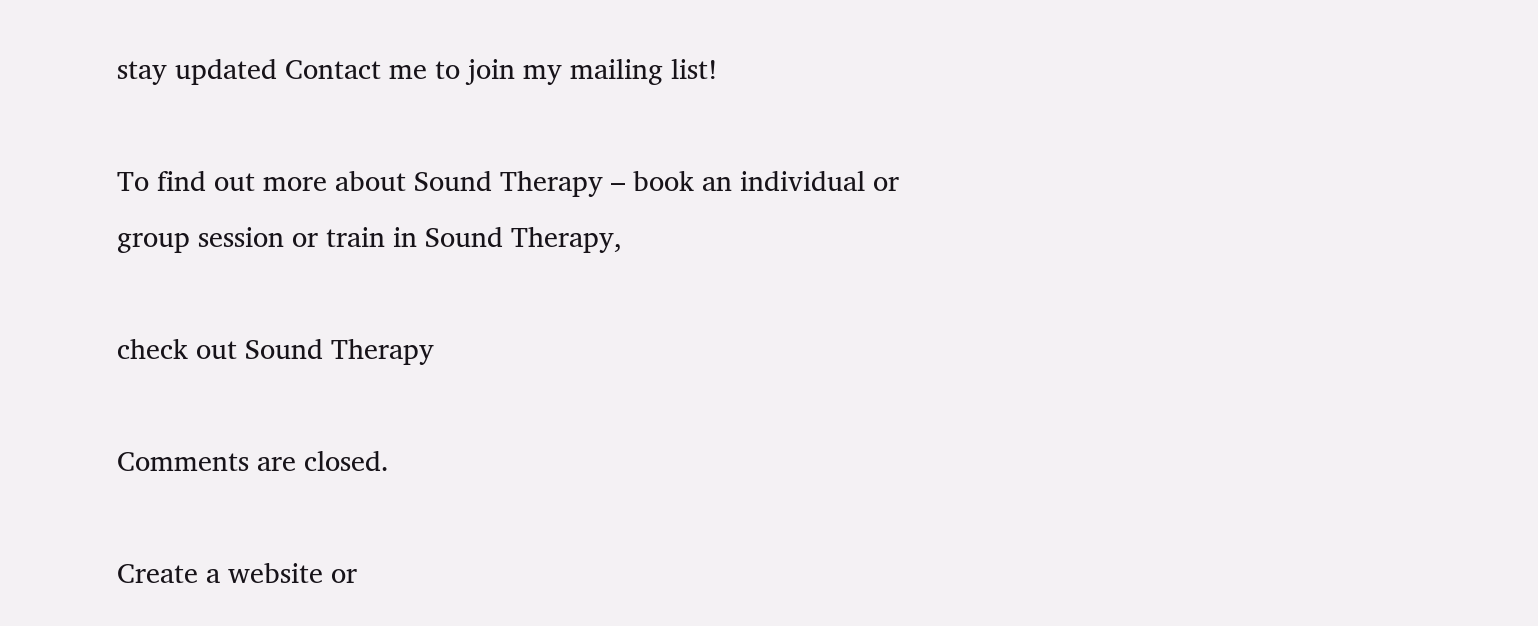stay updated Contact me to join my mailing list!

To find out more about Sound Therapy – book an individual or group session or train in Sound Therapy,

check out Sound Therapy

Comments are closed.

Create a website or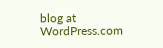blog at WordPress.com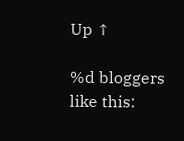Up ↑

%d bloggers like this: